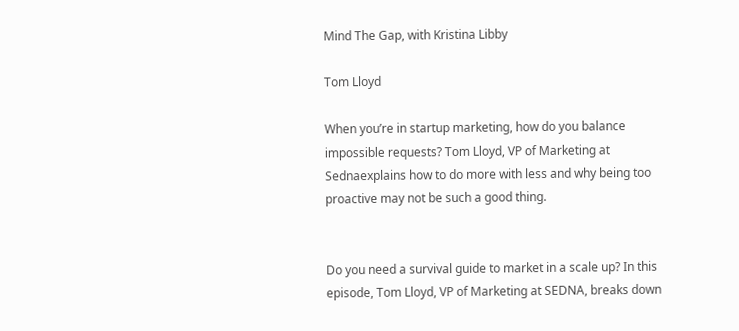Mind The Gap, with Kristina Libby

Tom Lloyd

When you’re in startup marketing, how do you balance impossible requests? Tom Lloyd, VP of Marketing at Sednaexplains how to do more with less and why being too proactive may not be such a good thing.


Do you need a survival guide to market in a scale up? In this episode, Tom Lloyd, VP of Marketing at SEDNA, breaks down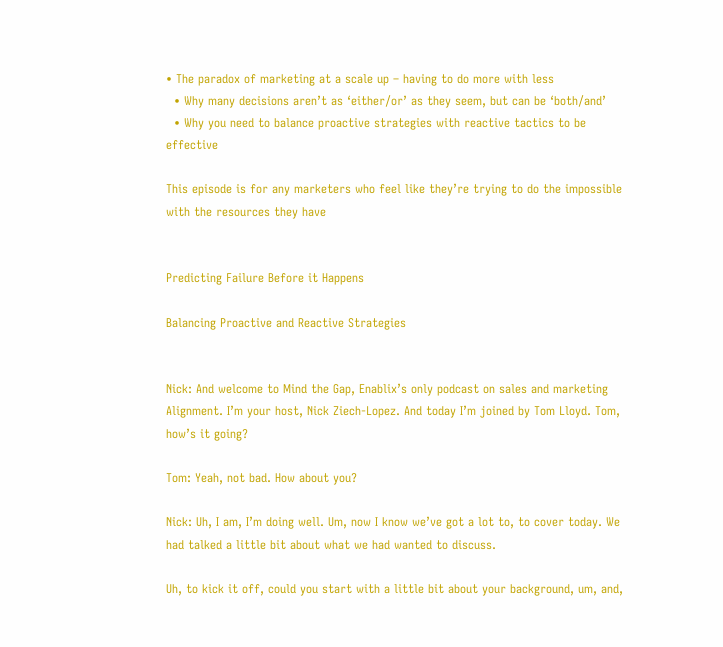• The paradox of marketing at a scale up – having to do more with less
  • Why many decisions aren’t as ‘either/or’ as they seem, but can be ‘both/and’
  • Why you need to balance proactive strategies with reactive tactics to be effective

This episode is for any marketers who feel like they’re trying to do the impossible with the resources they have


Predicting Failure Before it Happens

Balancing Proactive and Reactive Strategies


Nick: And welcome to Mind the Gap, Enablix’s only podcast on sales and marketing Alignment. I’m your host, Nick Ziech-Lopez. And today I’m joined by Tom Lloyd. Tom, how’s it going?

Tom: Yeah, not bad. How about you?

Nick: Uh, I am, I’m doing well. Um, now I know we’ve got a lot to, to cover today. We had talked a little bit about what we had wanted to discuss.

Uh, to kick it off, could you start with a little bit about your background, um, and,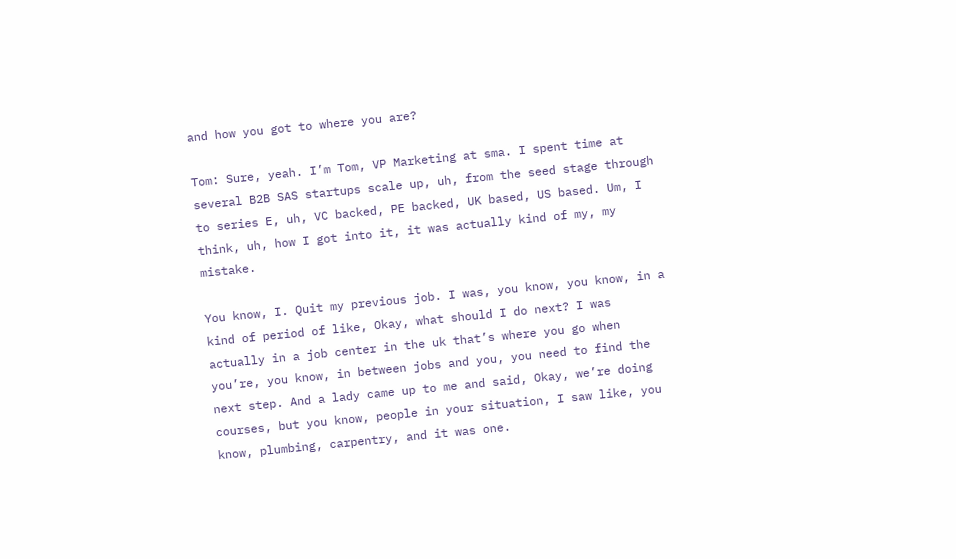and how you got to where you are?

Tom: Sure, yeah. I’m Tom, VP Marketing at sma. I spent time at several B2B SAS startups scale up, uh, from the seed stage through to series E, uh, VC backed, PE backed, UK based, US based. Um, I think, uh, how I got into it, it was actually kind of my, my mistake.

You know, I. Quit my previous job. I was, you know, you know, in a kind of period of like, Okay, what should I do next? I was actually in a job center in the uk that’s where you go when you’re, you know, in between jobs and you, you need to find the next step. And a lady came up to me and said, Okay, we’re doing courses, but you know, people in your situation, I saw like, you know, plumbing, carpentry, and it was one.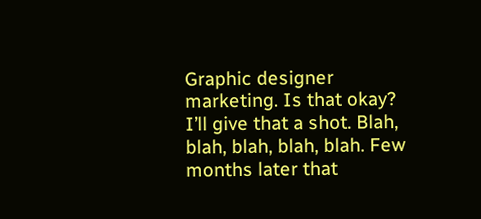Graphic designer marketing. Is that okay? I’ll give that a shot. Blah, blah, blah, blah, blah. Few months later that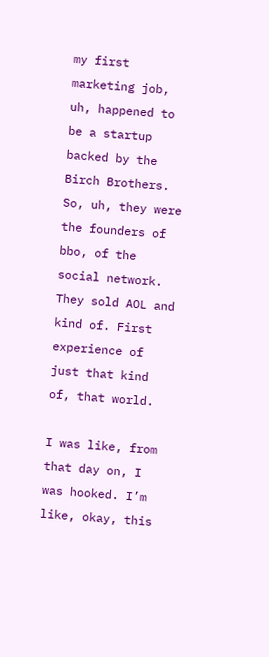my first marketing job, uh, happened to be a startup backed by the Birch Brothers. So, uh, they were the founders of bbo, of the social network. They sold AOL and kind of. First experience of just that kind of, that world.

I was like, from that day on, I was hooked. I’m like, okay, this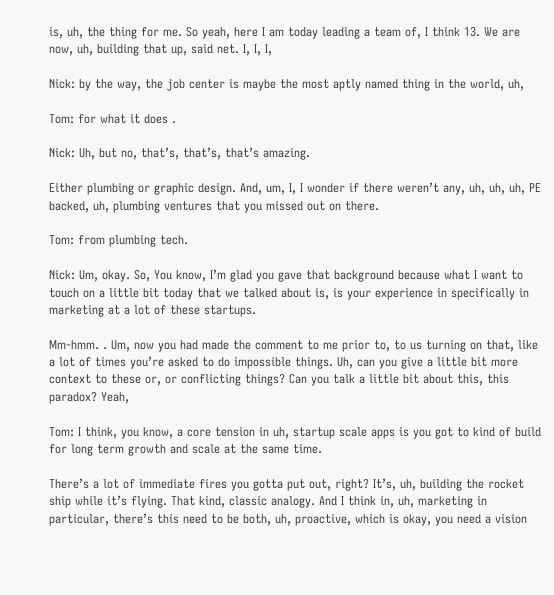is, uh, the thing for me. So yeah, here I am today leading a team of, I think 13. We are now, uh, building that up, said net. I, I, I,

Nick: by the way, the job center is maybe the most aptly named thing in the world, uh,

Tom: for what it does .

Nick: Uh, but no, that’s, that’s, that’s amazing.

Either plumbing or graphic design. And, um, I, I wonder if there weren’t any, uh, uh, uh, PE backed, uh, plumbing ventures that you missed out on there.

Tom: from plumbing tech.

Nick: Um, okay. So, You know, I’m glad you gave that background because what I want to touch on a little bit today that we talked about is, is your experience in specifically in marketing at a lot of these startups.

Mm-hmm. . Um, now you had made the comment to me prior to, to us turning on that, like a lot of times you’re asked to do impossible things. Uh, can you give a little bit more context to these or, or conflicting things? Can you talk a little bit about this, this paradox? Yeah,

Tom: I think, you know, a core tension in uh, startup scale apps is you got to kind of build for long term growth and scale at the same time.

There’s a lot of immediate fires you gotta put out, right? It’s, uh, building the rocket ship while it’s flying. That kind, classic analogy. And I think in, uh, marketing in particular, there’s this need to be both, uh, proactive, which is okay, you need a vision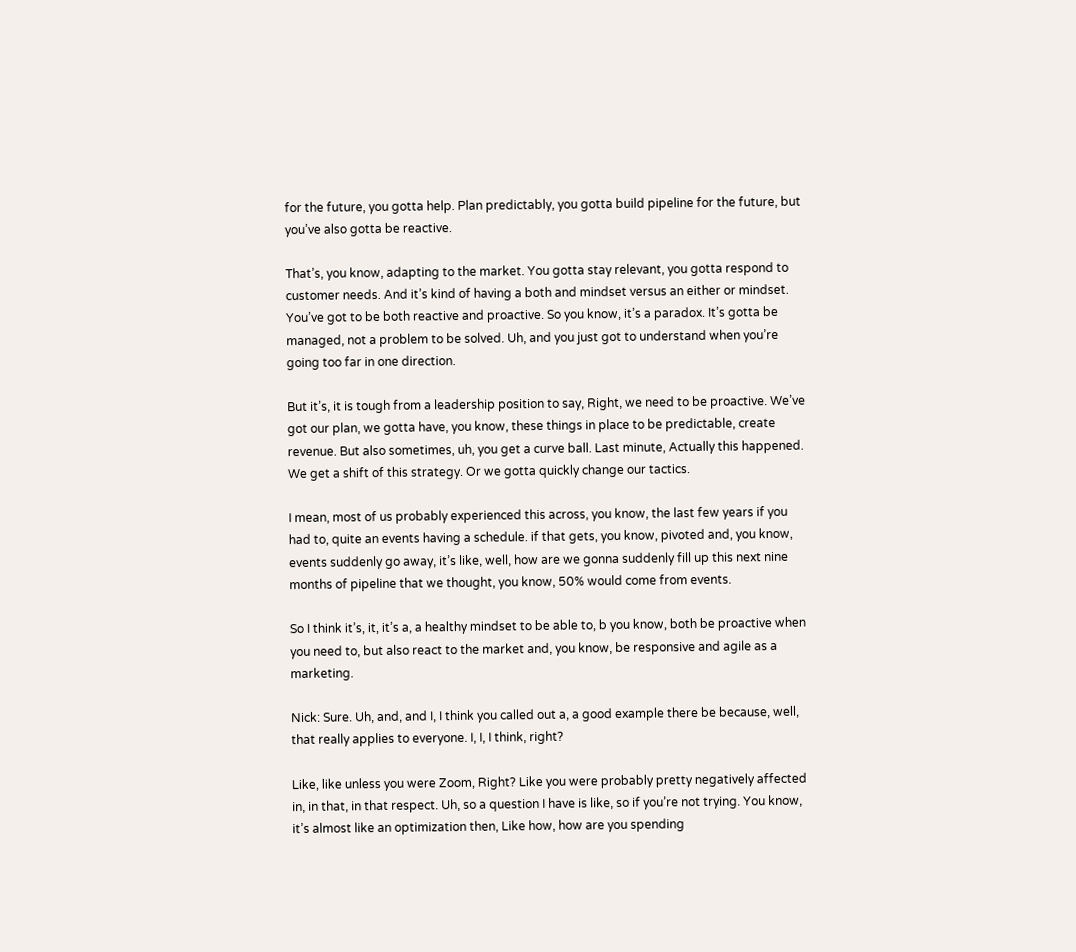for the future, you gotta help. Plan predictably, you gotta build pipeline for the future, but you’ve also gotta be reactive.

That’s, you know, adapting to the market. You gotta stay relevant, you gotta respond to customer needs. And it’s kind of having a both and mindset versus an either or mindset. You’ve got to be both reactive and proactive. So you know, it’s a paradox. It’s gotta be managed, not a problem to be solved. Uh, and you just got to understand when you’re going too far in one direction.

But it’s, it is tough from a leadership position to say, Right, we need to be proactive. We’ve got our plan, we gotta have, you know, these things in place to be predictable, create revenue. But also sometimes, uh, you get a curve ball. Last minute, Actually this happened. We get a shift of this strategy. Or we gotta quickly change our tactics.

I mean, most of us probably experienced this across, you know, the last few years if you had to, quite an events having a schedule. if that gets, you know, pivoted and, you know, events suddenly go away, it’s like, well, how are we gonna suddenly fill up this next nine months of pipeline that we thought, you know, 50% would come from events.

So I think it’s, it, it’s a, a healthy mindset to be able to, b you know, both be proactive when you need to, but also react to the market and, you know, be responsive and agile as a marketing.

Nick: Sure. Uh, and, and I, I think you called out a, a good example there be because, well, that really applies to everyone. I, I, I think, right?

Like, like unless you were Zoom, Right? Like you were probably pretty negatively affected in, in that, in that respect. Uh, so a question I have is like, so if you’re not trying. You know, it’s almost like an optimization then, Like how, how are you spending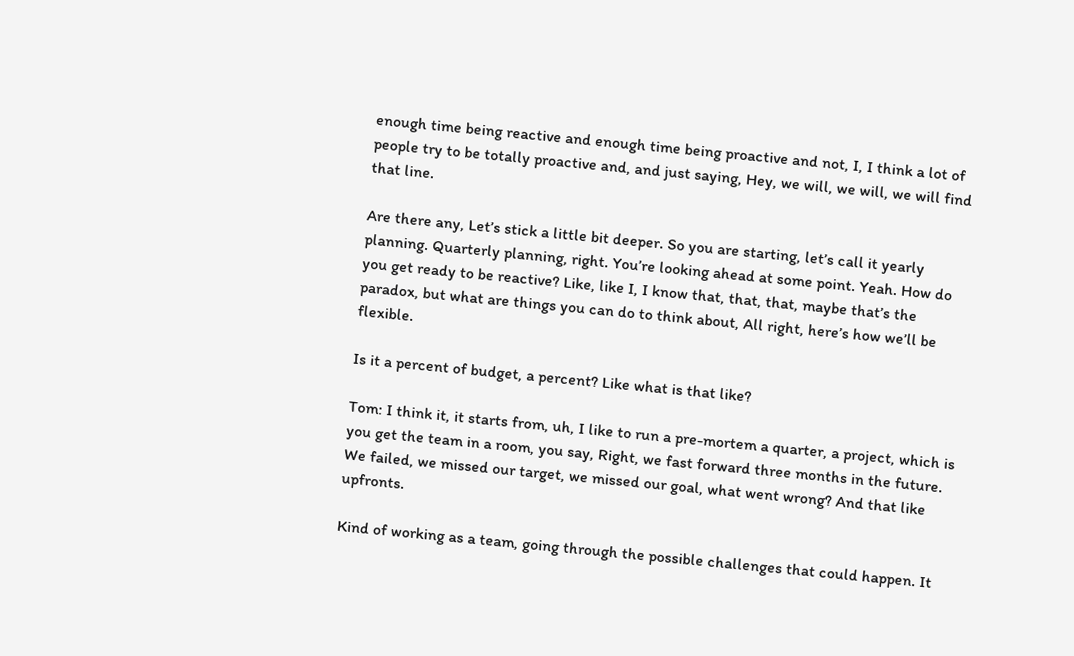enough time being reactive and enough time being proactive and not, I, I think a lot of people try to be totally proactive and, and just saying, Hey, we will, we will, we will find that line.

Are there any, Let’s stick a little bit deeper. So you are starting, let’s call it yearly planning. Quarterly planning, right. You’re looking ahead at some point. Yeah. How do you get ready to be reactive? Like, like I, I know that, that, that, maybe that’s the paradox, but what are things you can do to think about, All right, here’s how we’ll be flexible.

Is it a percent of budget, a percent? Like what is that like?

Tom: I think it, it starts from, uh, I like to run a pre-mortem a quarter, a project, which is you get the team in a room, you say, Right, we fast forward three months in the future. We failed, we missed our target, we missed our goal, what went wrong? And that like upfronts.

Kind of working as a team, going through the possible challenges that could happen. It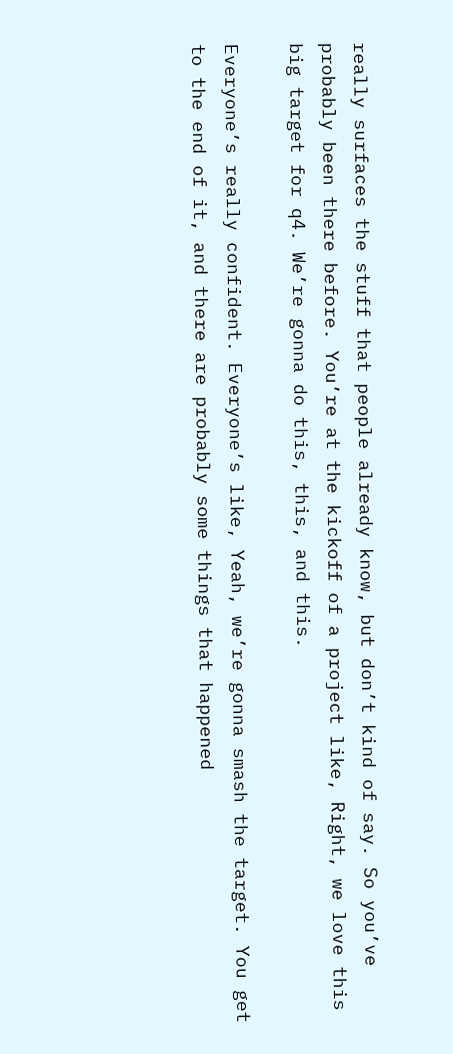really surfaces the stuff that people already know, but don’t kind of say. So you’ve probably been there before. You’re at the kickoff of a project like, Right, we love this big target for q4. We’re gonna do this, this, and this.

Everyone’s really confident. Everyone’s like, Yeah, we’re gonna smash the target. You get to the end of it, and there are probably some things that happened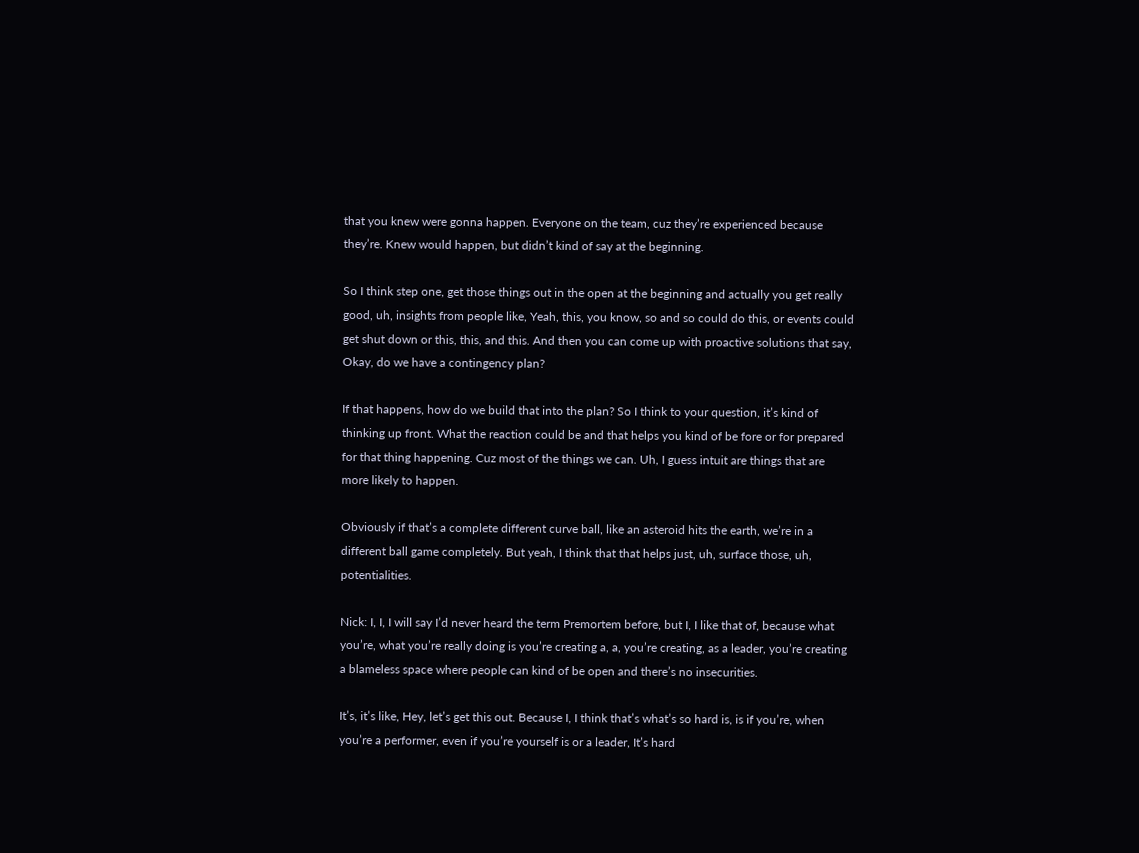that you knew were gonna happen. Everyone on the team, cuz they’re experienced because they’re. Knew would happen, but didn’t kind of say at the beginning.

So I think step one, get those things out in the open at the beginning and actually you get really good, uh, insights from people like, Yeah, this, you know, so and so could do this, or events could get shut down or this, this, and this. And then you can come up with proactive solutions that say, Okay, do we have a contingency plan?

If that happens, how do we build that into the plan? So I think to your question, it’s kind of thinking up front. What the reaction could be and that helps you kind of be fore or for prepared for that thing happening. Cuz most of the things we can. Uh, I guess intuit are things that are more likely to happen.

Obviously if that’s a complete different curve ball, like an asteroid hits the earth, we’re in a different ball game completely. But yeah, I think that that helps just, uh, surface those, uh, potentialities.

Nick: I, I, I will say I’d never heard the term Premortem before, but I, I like that of, because what you’re, what you’re really doing is you’re creating a, a, you’re creating, as a leader, you’re creating a blameless space where people can kind of be open and there’s no insecurities.

It’s, it’s like, Hey, let’s get this out. Because I, I think that’s what’s so hard is, is if you’re, when you’re a performer, even if you’re yourself is or a leader, It’s hard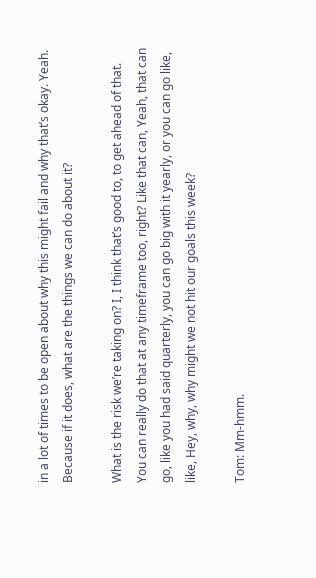in a lot of times to be open about why this might fail and why that’s okay. Yeah. Because if it does, what are the things we can do about it?

What is the risk we’re taking on? I, I think that’s good to, to get ahead of that. You can really do that at any timeframe too, right? Like that can, Yeah, that can go, like you had said quarterly, you can go big with it yearly, or you can go like, like, Hey, why, why might we not hit our goals this week?

Tom: Mm-hmm.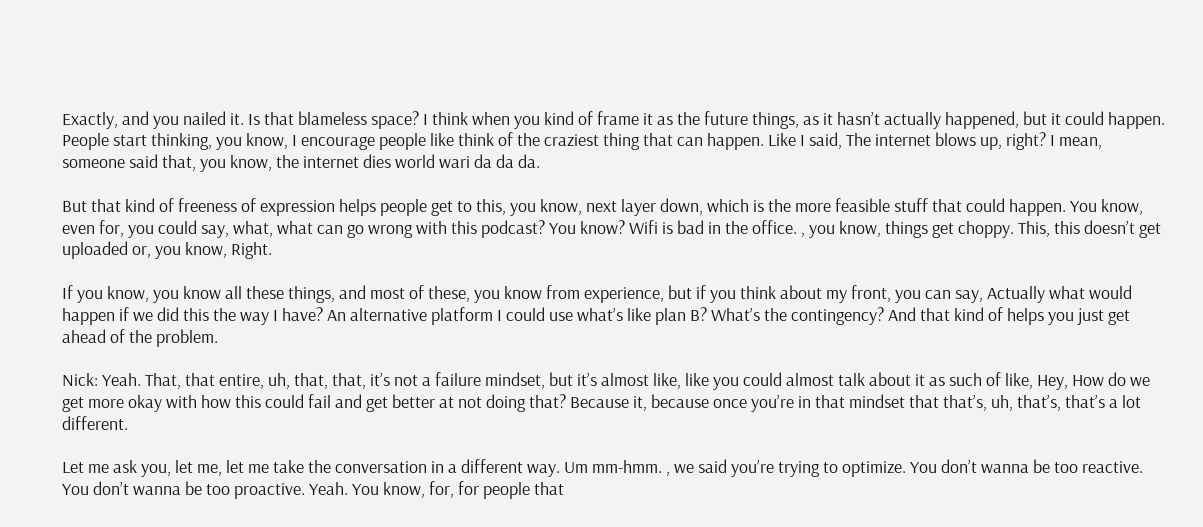Exactly, and you nailed it. Is that blameless space? I think when you kind of frame it as the future things, as it hasn’t actually happened, but it could happen. People start thinking, you know, I encourage people like think of the craziest thing that can happen. Like I said, The internet blows up, right? I mean, someone said that, you know, the internet dies world wari da da da.

But that kind of freeness of expression helps people get to this, you know, next layer down, which is the more feasible stuff that could happen. You know, even for, you could say, what, what can go wrong with this podcast? You know? Wifi is bad in the office. , you know, things get choppy. This, this doesn’t get uploaded or, you know, Right.

If you know, you know all these things, and most of these, you know from experience, but if you think about my front, you can say, Actually what would happen if we did this the way I have? An alternative platform I could use what’s like plan B? What’s the contingency? And that kind of helps you just get ahead of the problem.

Nick: Yeah. That, that entire, uh, that, that, it’s not a failure mindset, but it’s almost like, like you could almost talk about it as such of like, Hey, How do we get more okay with how this could fail and get better at not doing that? Because it, because once you’re in that mindset that that’s, uh, that’s, that’s a lot different.

Let me ask you, let me, let me take the conversation in a different way. Um mm-hmm. , we said you’re trying to optimize. You don’t wanna be too reactive. You don’t wanna be too proactive. Yeah. You know, for, for people that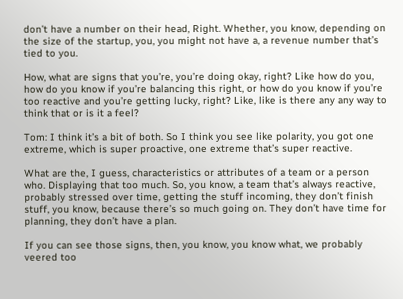don’t have a number on their head, Right. Whether, you know, depending on the size of the startup, you, you might not have a, a revenue number that’s tied to you.

How, what are signs that you’re, you’re doing okay, right? Like how do you, how do you know if you’re balancing this right, or how do you know if you’re too reactive and you’re getting lucky, right? Like, like is there any any way to think that or is it a feel?

Tom: I think it’s a bit of both. So I think you see like polarity, you got one extreme, which is super proactive, one extreme that’s super reactive.

What are the, I guess, characteristics or attributes of a team or a person who. Displaying that too much. So, you know, a team that’s always reactive, probably stressed over time, getting the stuff incoming, they don’t finish stuff, you know, because there’s so much going on. They don’t have time for planning, they don’t have a plan.

If you can see those signs, then, you know, you know what, we probably veered too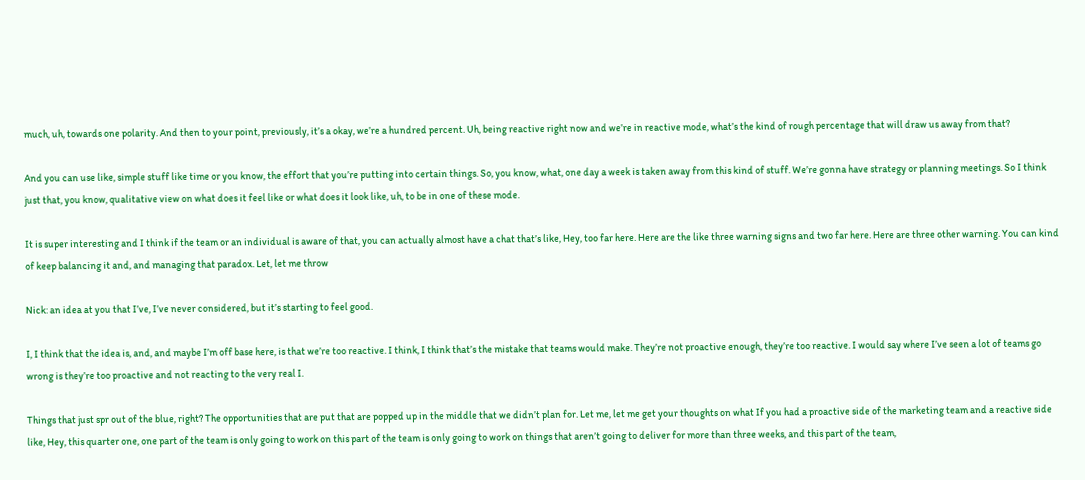much, uh, towards one polarity. And then to your point, previously, it’s a okay, we’re a hundred percent. Uh, being reactive right now and we’re in reactive mode, what’s the kind of rough percentage that will draw us away from that?

And you can use like, simple stuff like time or you know, the effort that you’re putting into certain things. So, you know, what, one day a week is taken away from this kind of stuff. We’re gonna have strategy or planning meetings. So I think just that, you know, qualitative view on what does it feel like or what does it look like, uh, to be in one of these mode.

It is super interesting and I think if the team or an individual is aware of that, you can actually almost have a chat that’s like, Hey, too far here. Here are the like three warning signs and two far here. Here are three other warning. You can kind of keep balancing it and, and managing that paradox. Let, let me throw

Nick: an idea at you that I’ve, I’ve never considered, but it’s starting to feel good.

I, I think that the idea is, and, and maybe I’m off base here, is that we’re too reactive. I think, I think that’s the mistake that teams would make. They’re not proactive enough, they’re too reactive. I would say where I’ve seen a lot of teams go wrong is they’re too proactive and not reacting to the very real I.

Things that just spr out of the blue, right? The opportunities that are put that are popped up in the middle that we didn’t plan for. Let me, let me get your thoughts on what If you had a proactive side of the marketing team and a reactive side like, Hey, this quarter one, one part of the team is only going to work on this part of the team is only going to work on things that aren’t going to deliver for more than three weeks, and this part of the team,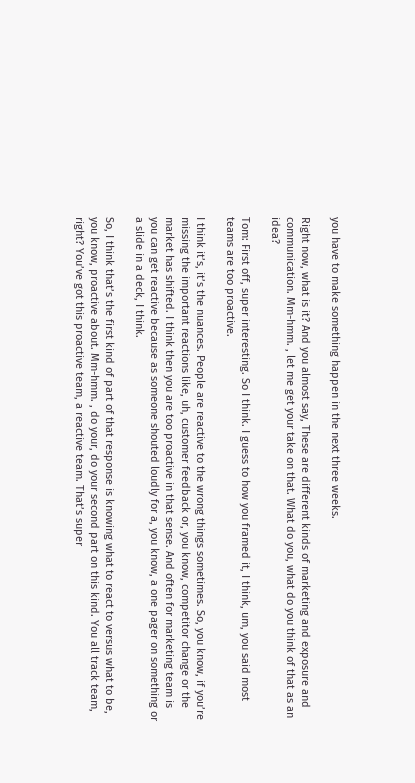you have to make something happen in the next three weeks.

Right now, what is it? And you almost say, These are different kinds of marketing and exposure and communication. Mm-hmm. , let me get your take on that. What do you, what do you think of that as an idea?

Tom: First off, super interesting. So I think. I guess to how you framed it, I think, um, you said most teams are too proactive.

I think it’s, it’s the nuances. People are reactive to the wrong things sometimes. So, you know, if you’re missing the important reactions like, uh, customer feedback or, you know, competitor change or the market has shifted. I think then you are too proactive in that sense. And often for marketing team is you can get reactive because as someone shouted loudly for a, you know, a one pager on something or a slide in a deck, I think.

So, I think that’s the first kind of part of that response is knowing what to react to versus what to be, you know, proactive about. Mm-hmm. , do your, do your second part on this kind. You all track team, right? You’ve got this proactive team, a reactive team. That’s super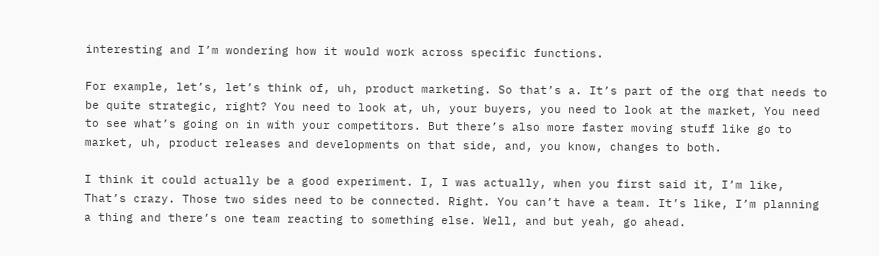interesting and I’m wondering how it would work across specific functions.

For example, let’s, let’s think of, uh, product marketing. So that’s a. It’s part of the org that needs to be quite strategic, right? You need to look at, uh, your buyers, you need to look at the market, You need to see what’s going on in with your competitors. But there’s also more faster moving stuff like go to market, uh, product releases and developments on that side, and, you know, changes to both.

I think it could actually be a good experiment. I, I was actually, when you first said it, I’m like, That’s crazy. Those two sides need to be connected. Right. You can’t have a team. It’s like, I’m planning a thing and there’s one team reacting to something else. Well, and but yeah, go ahead.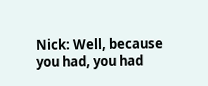Nick: Well, because you had, you had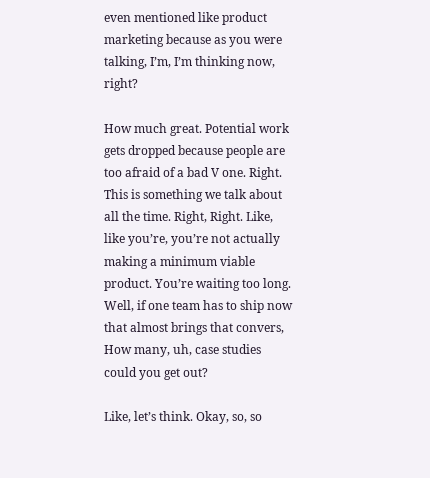even mentioned like product marketing because as you were talking, I’m, I’m thinking now, right?

How much great. Potential work gets dropped because people are too afraid of a bad V one. Right. This is something we talk about all the time. Right, Right. Like, like you’re, you’re not actually making a minimum viable product. You’re waiting too long. Well, if one team has to ship now that almost brings that convers, How many, uh, case studies could you get out?

Like, let’s think. Okay, so, so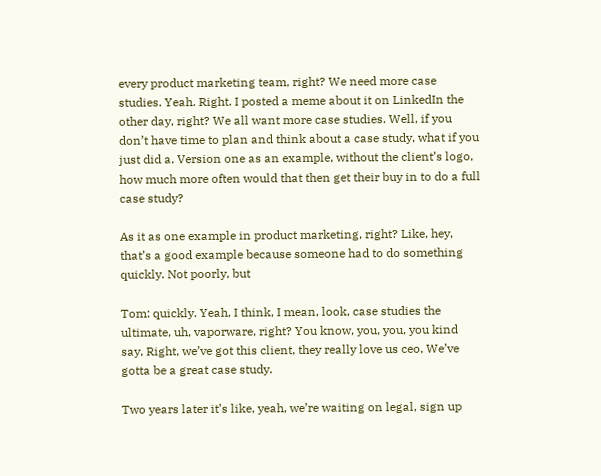every product marketing team, right? We need more case studies. Yeah. Right. I posted a meme about it on LinkedIn the other day, right? We all want more case studies. Well, if you don’t have time to plan and think about a case study, what if you just did a. Version one as an example, without the client’s logo, how much more often would that then get their buy in to do a full case study?

As it as one example in product marketing, right? Like, hey, that’s a good example because someone had to do something quickly. Not poorly, but

Tom: quickly. Yeah, I think, I mean, look, case studies the ultimate, uh, vaporware, right? You know, you, you, you kind say, Right, we’ve got this client, they really love us ceo, We’ve gotta be a great case study.

Two years later it’s like, yeah, we’re waiting on legal, sign up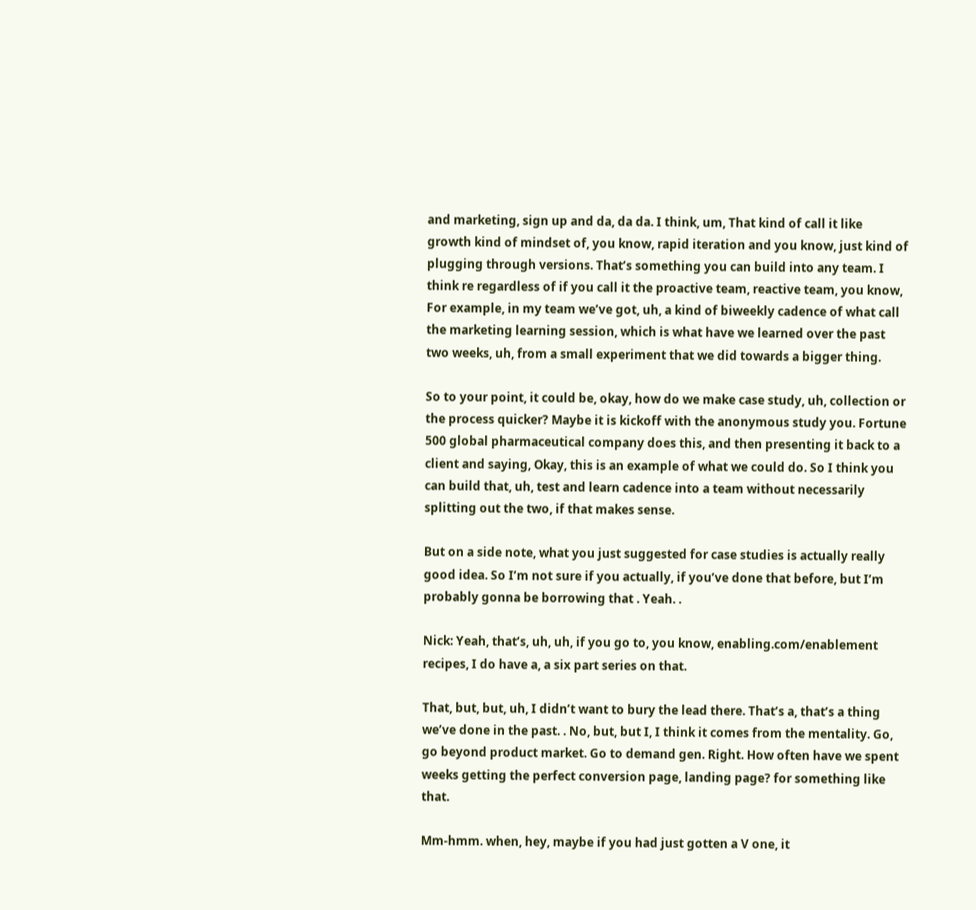and marketing, sign up and da, da da. I think, um, That kind of call it like growth kind of mindset of, you know, rapid iteration and you know, just kind of plugging through versions. That’s something you can build into any team. I think re regardless of if you call it the proactive team, reactive team, you know, For example, in my team we’ve got, uh, a kind of biweekly cadence of what call the marketing learning session, which is what have we learned over the past two weeks, uh, from a small experiment that we did towards a bigger thing.

So to your point, it could be, okay, how do we make case study, uh, collection or the process quicker? Maybe it is kickoff with the anonymous study you. Fortune 500 global pharmaceutical company does this, and then presenting it back to a client and saying, Okay, this is an example of what we could do. So I think you can build that, uh, test and learn cadence into a team without necessarily splitting out the two, if that makes sense.

But on a side note, what you just suggested for case studies is actually really good idea. So I’m not sure if you actually, if you’ve done that before, but I’m probably gonna be borrowing that . Yeah. .

Nick: Yeah, that’s, uh, uh, if you go to, you know, enabling.com/enablement recipes, I do have a, a six part series on that.

That, but, but, uh, I didn’t want to bury the lead there. That’s a, that’s a thing we’ve done in the past. . No, but, but I, I think it comes from the mentality. Go, go beyond product market. Go to demand gen. Right. How often have we spent weeks getting the perfect conversion page, landing page? for something like that.

Mm-hmm. when, hey, maybe if you had just gotten a V one, it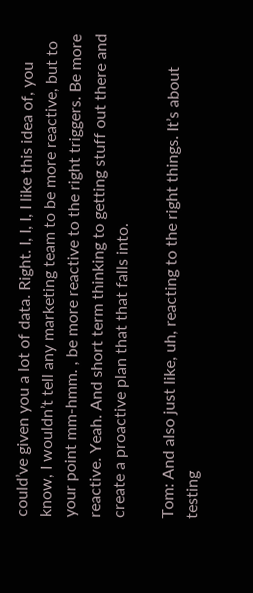could’ve given you a lot of data. Right. I, I, I, I like this idea of, you know, I wouldn’t tell any marketing team to be more reactive, but to your point mm-hmm. , be more reactive to the right triggers. Be more reactive. Yeah. And short term thinking to getting stuff out there and create a proactive plan that that falls into.

Tom: And also just like, uh, reacting to the right things. It’s about testing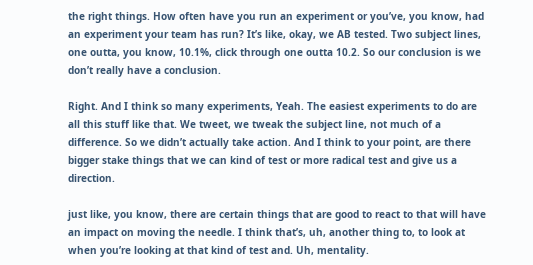the right things. How often have you run an experiment or you’ve, you know, had an experiment your team has run? It’s like, okay, we AB tested. Two subject lines, one outta, you know, 10.1%, click through one outta 10.2. So our conclusion is we don’t really have a conclusion.

Right. And I think so many experiments, Yeah. The easiest experiments to do are all this stuff like that. We tweet, we tweak the subject line, not much of a difference. So we didn’t actually take action. And I think to your point, are there bigger stake things that we can kind of test or more radical test and give us a direction.

just like, you know, there are certain things that are good to react to that will have an impact on moving the needle. I think that’s, uh, another thing to, to look at when you’re looking at that kind of test and. Uh, mentality.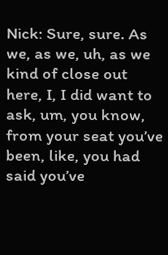Nick: Sure, sure. As we, as we, uh, as we kind of close out here, I, I did want to ask, um, you know, from your seat you’ve been, like, you had said you’ve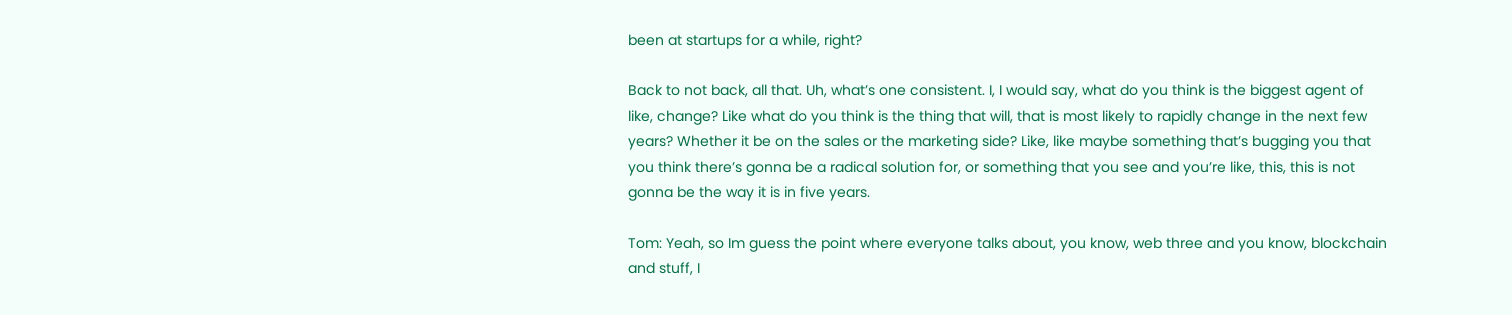been at startups for a while, right?

Back to not back, all that. Uh, what’s one consistent. I, I would say, what do you think is the biggest agent of like, change? Like what do you think is the thing that will, that is most likely to rapidly change in the next few years? Whether it be on the sales or the marketing side? Like, like maybe something that’s bugging you that you think there’s gonna be a radical solution for, or something that you see and you’re like, this, this is not gonna be the way it is in five years.

Tom: Yeah, so Im guess the point where everyone talks about, you know, web three and you know, blockchain and stuff, I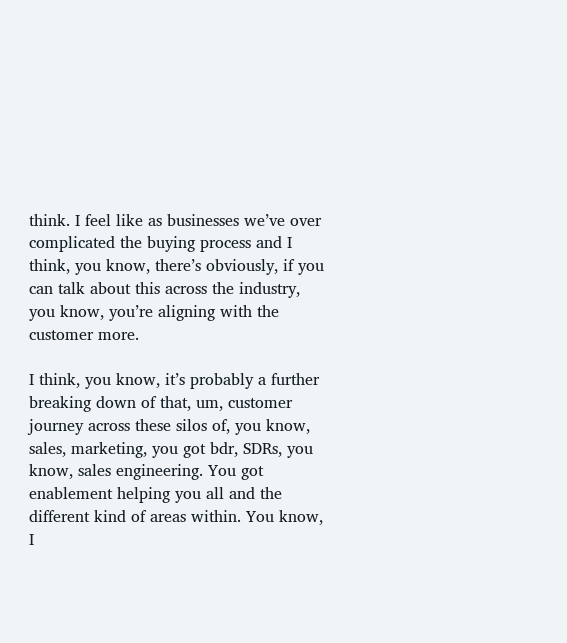think. I feel like as businesses we’ve over complicated the buying process and I think, you know, there’s obviously, if you can talk about this across the industry, you know, you’re aligning with the customer more.

I think, you know, it’s probably a further breaking down of that, um, customer journey across these silos of, you know, sales, marketing, you got bdr, SDRs, you know, sales engineering. You got enablement helping you all and the different kind of areas within. You know, I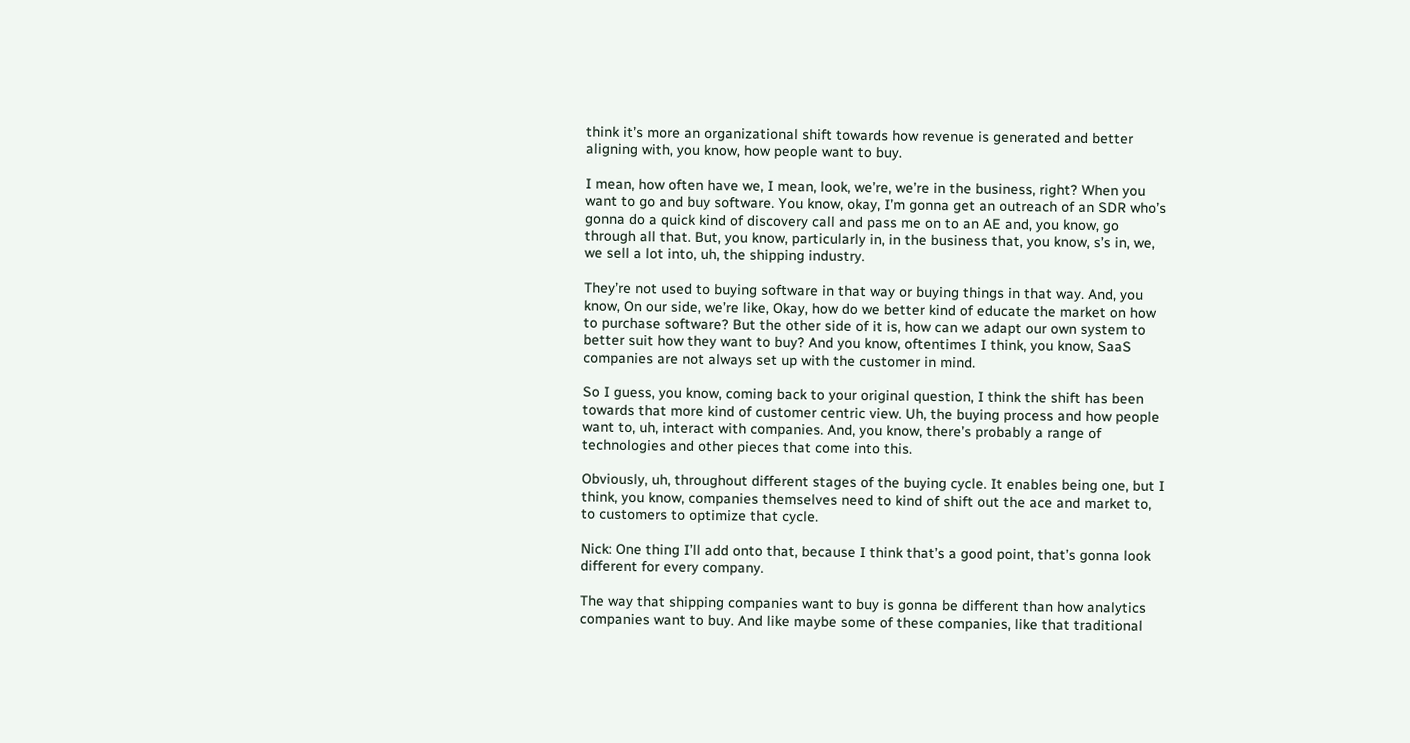think it’s more an organizational shift towards how revenue is generated and better aligning with, you know, how people want to buy.

I mean, how often have we, I mean, look, we’re, we’re in the business, right? When you want to go and buy software. You know, okay, I’m gonna get an outreach of an SDR who’s gonna do a quick kind of discovery call and pass me on to an AE and, you know, go through all that. But, you know, particularly in, in the business that, you know, s’s in, we, we sell a lot into, uh, the shipping industry.

They’re not used to buying software in that way or buying things in that way. And, you know, On our side, we’re like, Okay, how do we better kind of educate the market on how to purchase software? But the other side of it is, how can we adapt our own system to better suit how they want to buy? And you know, oftentimes I think, you know, SaaS companies are not always set up with the customer in mind.

So I guess, you know, coming back to your original question, I think the shift has been towards that more kind of customer centric view. Uh, the buying process and how people want to, uh, interact with companies. And, you know, there’s probably a range of technologies and other pieces that come into this.

Obviously, uh, throughout different stages of the buying cycle. It enables being one, but I think, you know, companies themselves need to kind of shift out the ace and market to, to customers to optimize that cycle.

Nick: One thing I’ll add onto that, because I think that’s a good point, that’s gonna look different for every company.

The way that shipping companies want to buy is gonna be different than how analytics companies want to buy. And like maybe some of these companies, like that traditional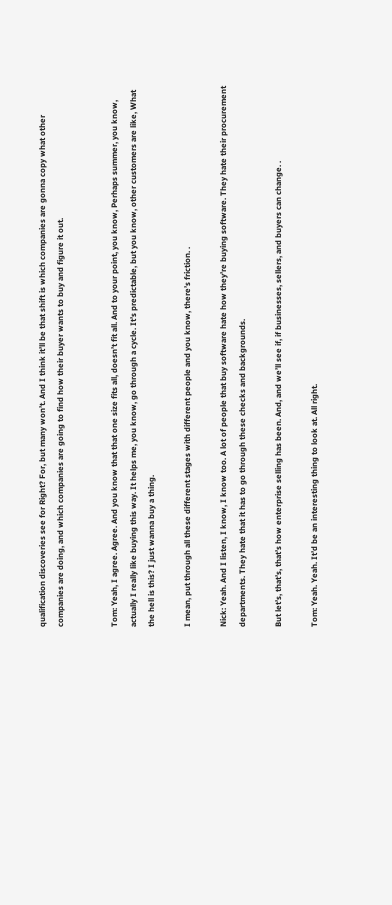qualification discoveries see for Right? For, but many won’t. And I think it’ll be that shift is which companies are gonna copy what other companies are doing, and which companies are going to find how their buyer wants to buy and figure it out.


Tom: Yeah, I agree. Agree. And you know that that one size fits all, doesn’t fit all. And to your point, you know, Perhaps summer, you know, actually I really like buying this way. It helps me, you know, go through a cycle. It’s predictable, but you know, other customers are like, What the hell is this? I just wanna buy a thing.

I mean, put through all these different stages with different people and you know, there’s friction. .

Nick: Yeah. And I listen, I know, I know too. A lot of people that buy software hate how they’re buying software. They hate their procurement departments. They hate that it has to go through these checks and backgrounds.

But let’s, that’s, that’s how enterprise selling has been. And, and we’ll see if, if businesses, sellers, and buyers can change. .

Tom: Yeah. Yeah. It’d be an interesting thing to look at. All right.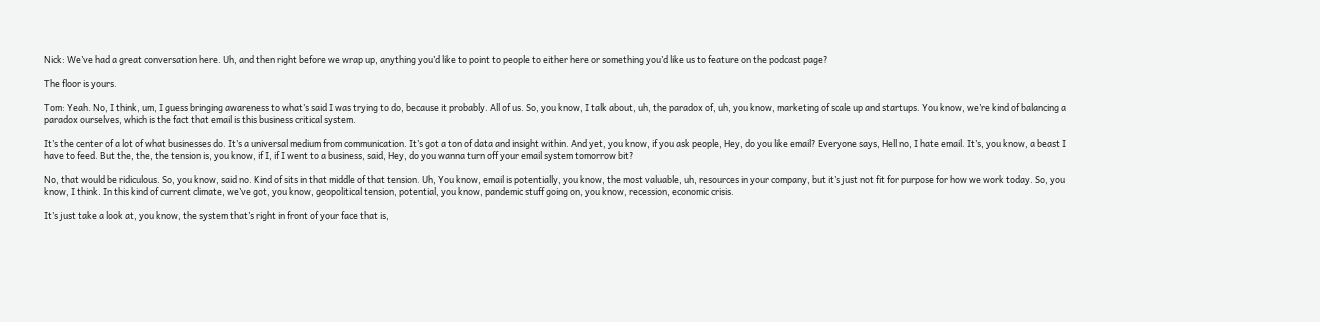Nick: We’ve had a great conversation here. Uh, and then right before we wrap up, anything you’d like to point to people to either here or something you’d like us to feature on the podcast page?

The floor is yours.

Tom: Yeah. No, I think, um, I guess bringing awareness to what’s said I was trying to do, because it probably. All of us. So, you know, I talk about, uh, the paradox of, uh, you know, marketing of scale up and startups. You know, we’re kind of balancing a paradox ourselves, which is the fact that email is this business critical system.

It’s the center of a lot of what businesses do. It’s a universal medium from communication. It’s got a ton of data and insight within. And yet, you know, if you ask people, Hey, do you like email? Everyone says, Hell no, I hate email. It’s, you know, a beast I have to feed. But the, the, the tension is, you know, if I, if I went to a business, said, Hey, do you wanna turn off your email system tomorrow bit?

No, that would be ridiculous. So, you know, said no. Kind of sits in that middle of that tension. Uh, You know, email is potentially, you know, the most valuable, uh, resources in your company, but it’s just not fit for purpose for how we work today. So, you know, I think. In this kind of current climate, we’ve got, you know, geopolitical tension, potential, you know, pandemic stuff going on, you know, recession, economic crisis.

It’s just take a look at, you know, the system that’s right in front of your face that is,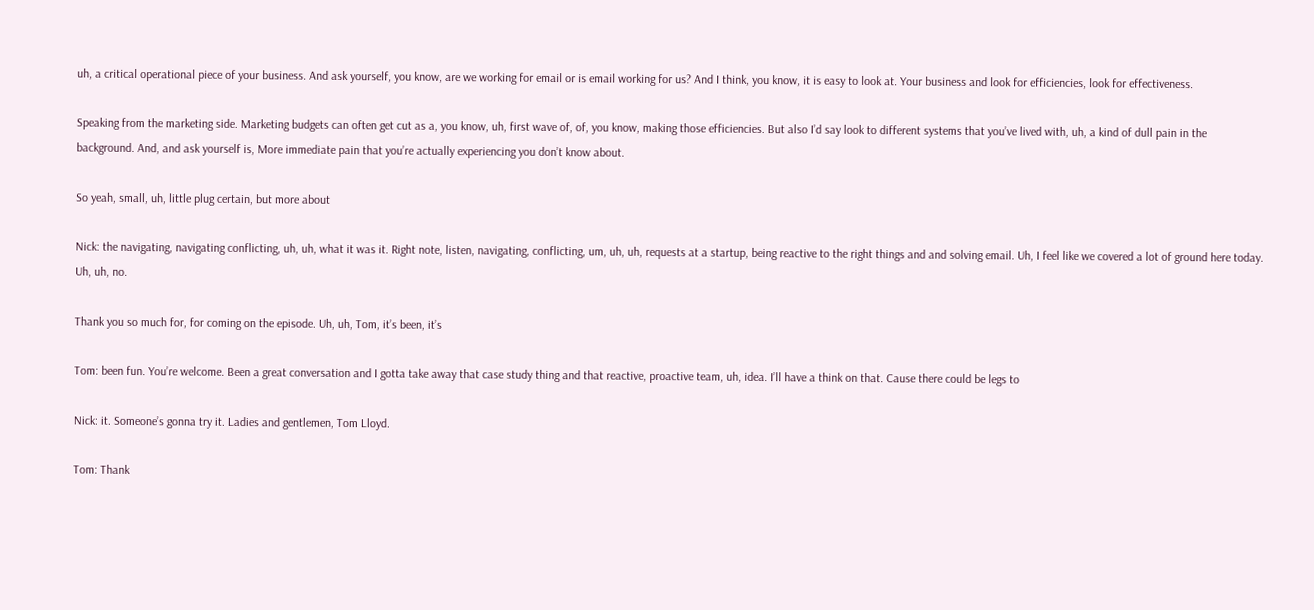uh, a critical operational piece of your business. And ask yourself, you know, are we working for email or is email working for us? And I think, you know, it is easy to look at. Your business and look for efficiencies, look for effectiveness.

Speaking from the marketing side. Marketing budgets can often get cut as a, you know, uh, first wave of, of, you know, making those efficiencies. But also I’d say look to different systems that you’ve lived with, uh, a kind of dull pain in the background. And, and ask yourself is, More immediate pain that you’re actually experiencing you don’t know about.

So yeah, small, uh, little plug certain, but more about

Nick: the navigating, navigating conflicting, uh, uh, what it was it. Right note, listen, navigating, conflicting, um, uh, uh, requests at a startup, being reactive to the right things and and solving email. Uh, I feel like we covered a lot of ground here today. Uh, uh, no.

Thank you so much for, for coming on the episode. Uh, uh, Tom, it’s been, it’s

Tom: been fun. You’re welcome. Been a great conversation and I gotta take away that case study thing and that reactive, proactive team, uh, idea. I’ll have a think on that. Cause there could be legs to

Nick: it. Someone’s gonna try it. Ladies and gentlemen, Tom Lloyd.

Tom: Thank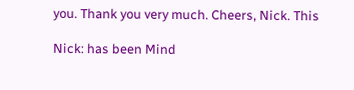you. Thank you very much. Cheers, Nick. This

Nick: has been Mind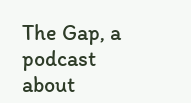The Gap, a podcast about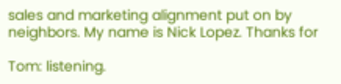sales and marketing alignment put on by neighbors. My name is Nick Lopez. Thanks for

Tom: listening.